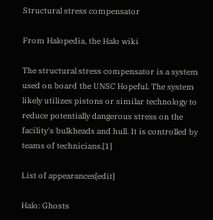Structural stress compensator

From Halopedia, the Halo wiki

The structural stress compensator is a system used on board the UNSC Hopeful. The system likely utilizes pistons or similar technology to reduce potentially dangerous stress on the facility's bulkheads and hull. It is controlled by teams of technicians.[1]

List of appearances[edit]

Halo: Ghosts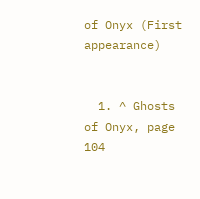of Onyx (First appearance)


  1. ^ Ghosts of Onyx, page 104